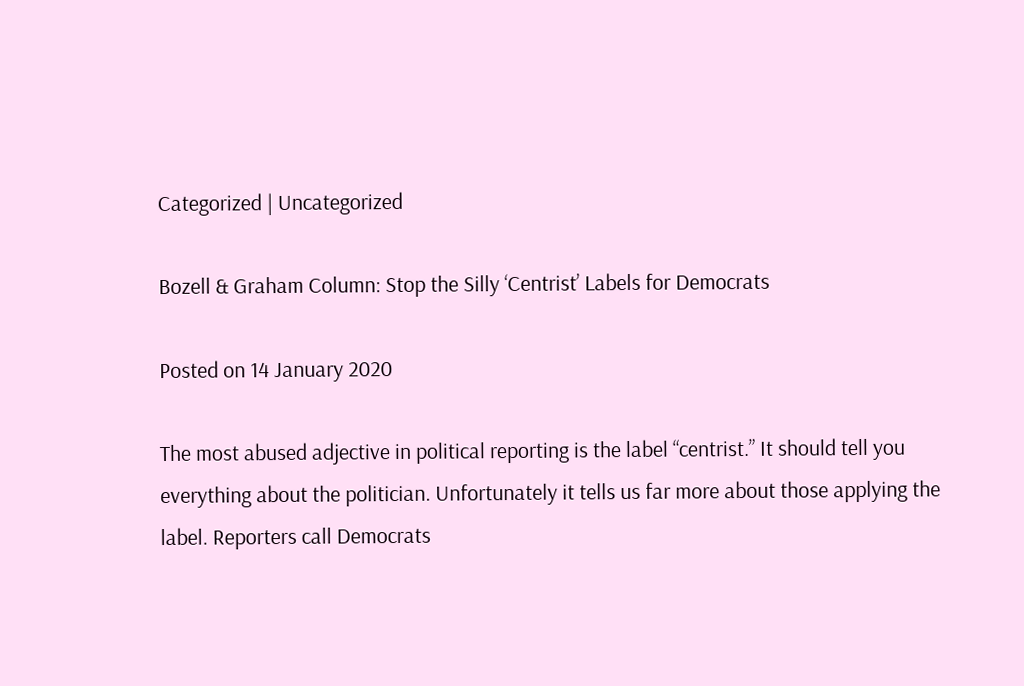Categorized | Uncategorized

Bozell & Graham Column: Stop the Silly ‘Centrist’ Labels for Democrats

Posted on 14 January 2020

The most abused adjective in political reporting is the label “centrist.” It should tell you everything about the politician. Unfortunately it tells us far more about those applying the label. Reporters call Democrats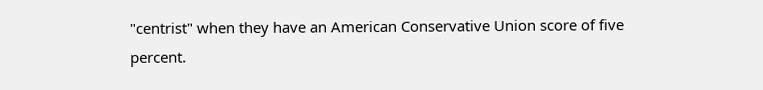"centrist" when they have an American Conservative Union score of five percent.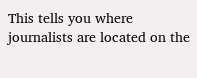This tells you where journalists are located on the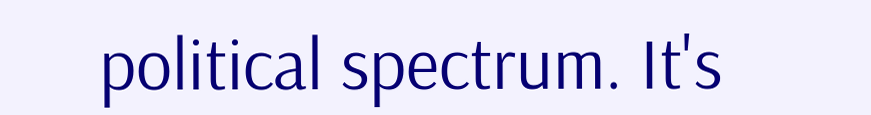political spectrum. It's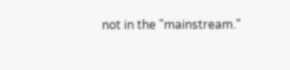not in the "mainstream."